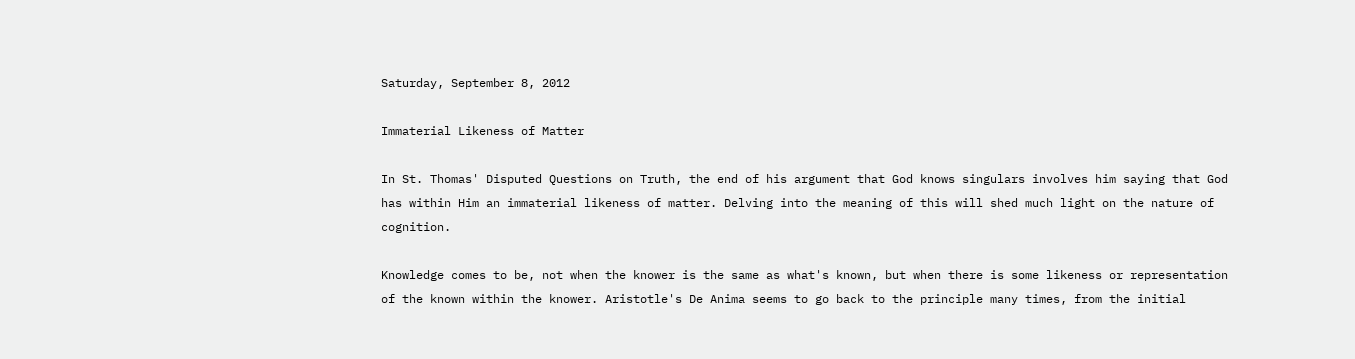Saturday, September 8, 2012

Immaterial Likeness of Matter

In St. Thomas' Disputed Questions on Truth, the end of his argument that God knows singulars involves him saying that God has within Him an immaterial likeness of matter. Delving into the meaning of this will shed much light on the nature of cognition.

Knowledge comes to be, not when the knower is the same as what's known, but when there is some likeness or representation of the known within the knower. Aristotle's De Anima seems to go back to the principle many times, from the initial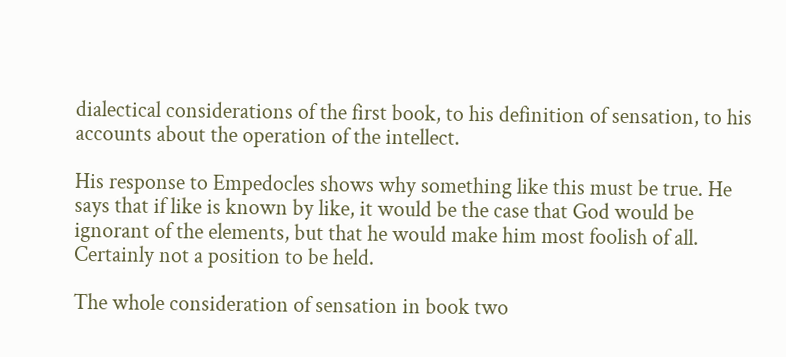dialectical considerations of the first book, to his definition of sensation, to his accounts about the operation of the intellect.

His response to Empedocles shows why something like this must be true. He says that if like is known by like, it would be the case that God would be ignorant of the elements, but that he would make him most foolish of all. Certainly not a position to be held.

The whole consideration of sensation in book two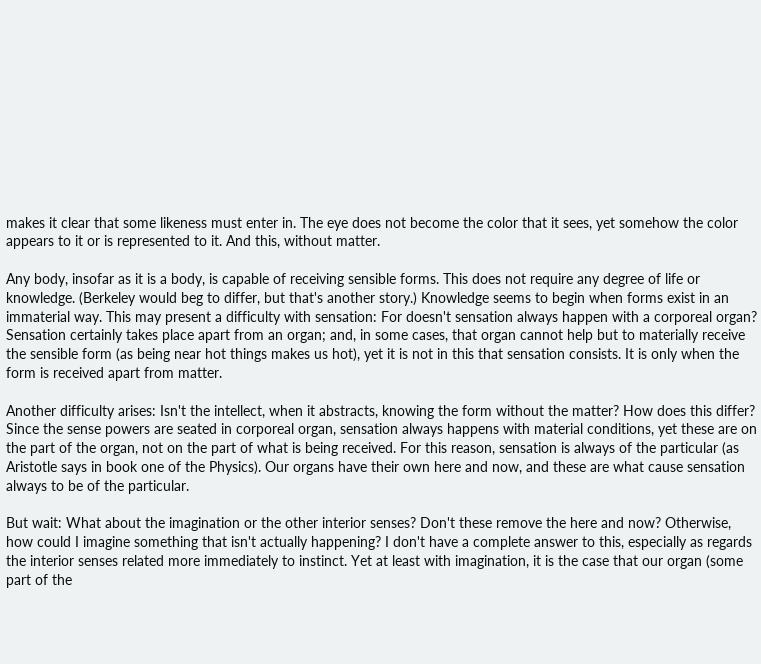makes it clear that some likeness must enter in. The eye does not become the color that it sees, yet somehow the color appears to it or is represented to it. And this, without matter.

Any body, insofar as it is a body, is capable of receiving sensible forms. This does not require any degree of life or knowledge. (Berkeley would beg to differ, but that's another story.) Knowledge seems to begin when forms exist in an immaterial way. This may present a difficulty with sensation: For doesn't sensation always happen with a corporeal organ? Sensation certainly takes place apart from an organ; and, in some cases, that organ cannot help but to materially receive the sensible form (as being near hot things makes us hot), yet it is not in this that sensation consists. It is only when the form is received apart from matter.

Another difficulty arises: Isn't the intellect, when it abstracts, knowing the form without the matter? How does this differ? Since the sense powers are seated in corporeal organ, sensation always happens with material conditions, yet these are on the part of the organ, not on the part of what is being received. For this reason, sensation is always of the particular (as Aristotle says in book one of the Physics). Our organs have their own here and now, and these are what cause sensation always to be of the particular.

But wait: What about the imagination or the other interior senses? Don't these remove the here and now? Otherwise, how could I imagine something that isn't actually happening? I don't have a complete answer to this, especially as regards the interior senses related more immediately to instinct. Yet at least with imagination, it is the case that our organ (some part of the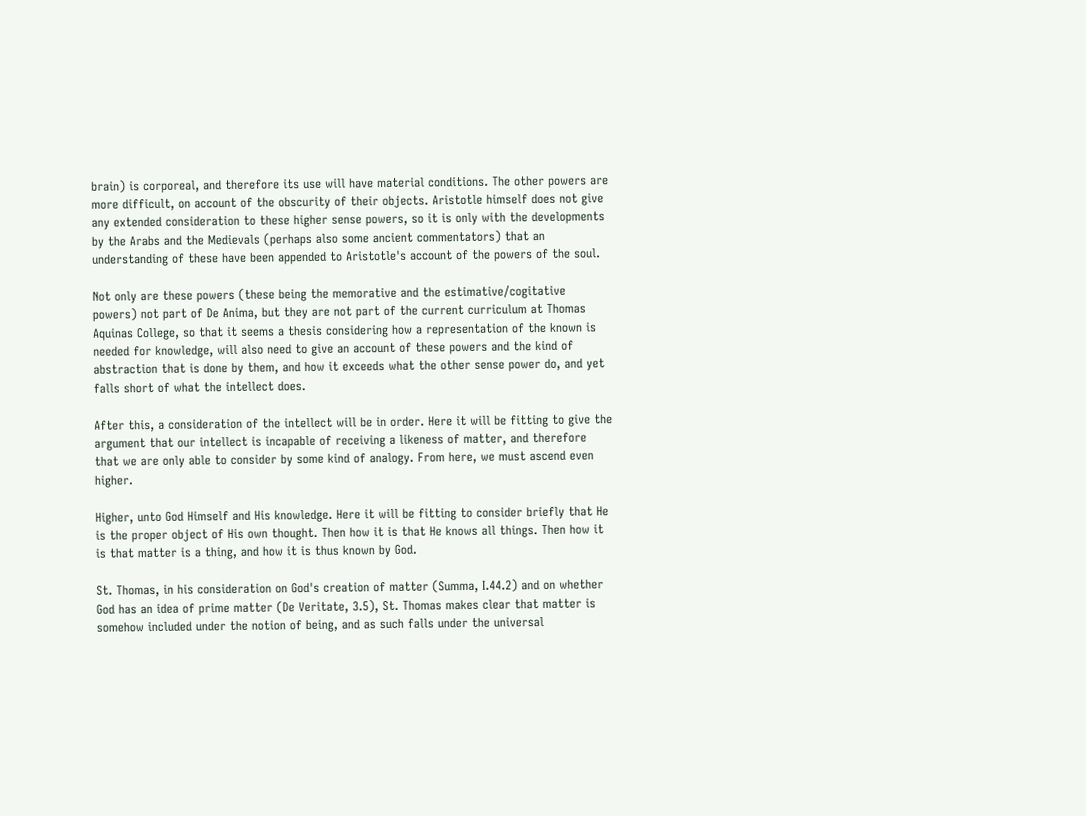brain) is corporeal, and therefore its use will have material conditions. The other powers are more difficult, on account of the obscurity of their objects. Aristotle himself does not give any extended consideration to these higher sense powers, so it is only with the developments by the Arabs and the Medievals (perhaps also some ancient commentators) that an understanding of these have been appended to Aristotle's account of the powers of the soul.

Not only are these powers (these being the memorative and the estimative/cogitative powers) not part of De Anima, but they are not part of the current curriculum at Thomas Aquinas College, so that it seems a thesis considering how a representation of the known is needed for knowledge, will also need to give an account of these powers and the kind of abstraction that is done by them, and how it exceeds what the other sense power do, and yet falls short of what the intellect does.

After this, a consideration of the intellect will be in order. Here it will be fitting to give the argument that our intellect is incapable of receiving a likeness of matter, and therefore that we are only able to consider by some kind of analogy. From here, we must ascend even higher.

Higher, unto God Himself and His knowledge. Here it will be fitting to consider briefly that He is the proper object of His own thought. Then how it is that He knows all things. Then how it is that matter is a thing, and how it is thus known by God.

St. Thomas, in his consideration on God's creation of matter (Summa, I.44.2) and on whether God has an idea of prime matter (De Veritate, 3.5), St. Thomas makes clear that matter is somehow included under the notion of being, and as such falls under the universal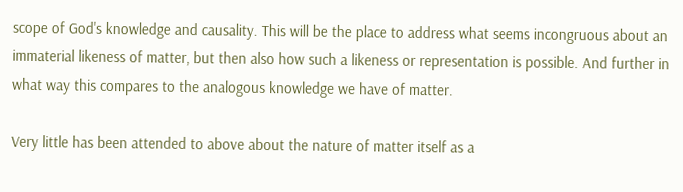scope of God's knowledge and causality. This will be the place to address what seems incongruous about an immaterial likeness of matter, but then also how such a likeness or representation is possible. And further in what way this compares to the analogous knowledge we have of matter.

Very little has been attended to above about the nature of matter itself as a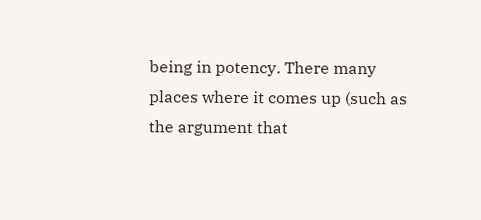being in potency. There many places where it comes up (such as the argument that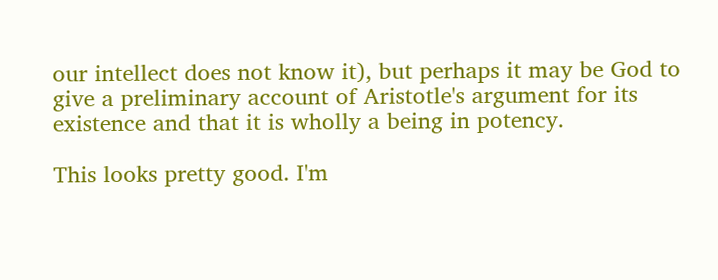our intellect does not know it), but perhaps it may be God to give a preliminary account of Aristotle's argument for its existence and that it is wholly a being in potency.

This looks pretty good. I'm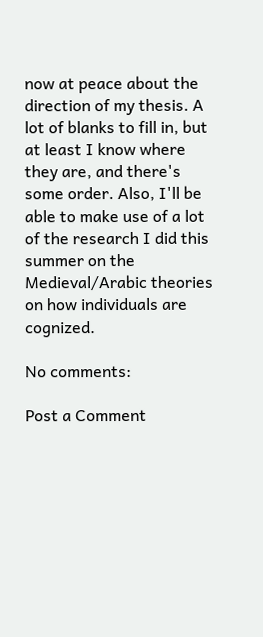now at peace about the direction of my thesis. A lot of blanks to fill in, but at least I know where they are, and there's some order. Also, I'll be able to make use of a lot of the research I did this summer on the Medieval/Arabic theories on how individuals are cognized.

No comments:

Post a Comment